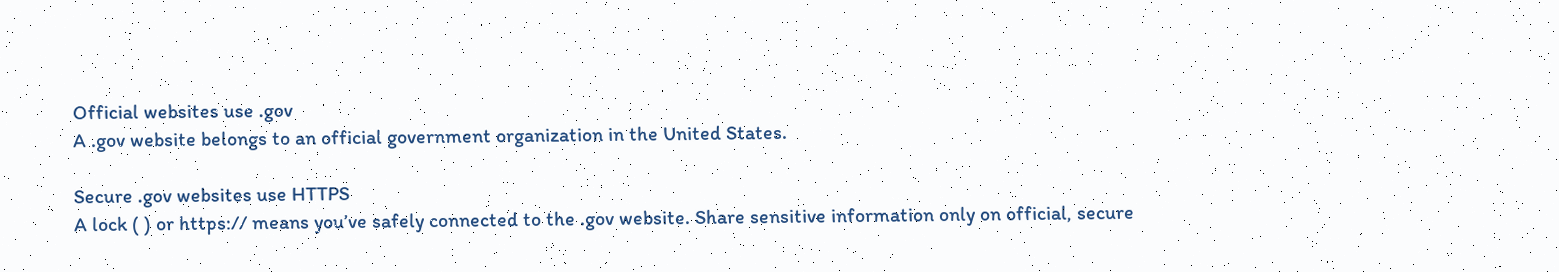Official websites use .gov
A .gov website belongs to an official government organization in the United States.

Secure .gov websites use HTTPS
A lock ( ) or https:// means you’ve safely connected to the .gov website. Share sensitive information only on official, secure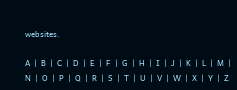websites.

A  |  B  |  C  |  D  |  E  |  F  |  G  |  H  |  I  |  J  |  K  |  L  |  M  |  N  |  O  |  P  |  Q  |  R  |  S  |  T  |  U  |  V  |  W  |  X  |  Y  |  Z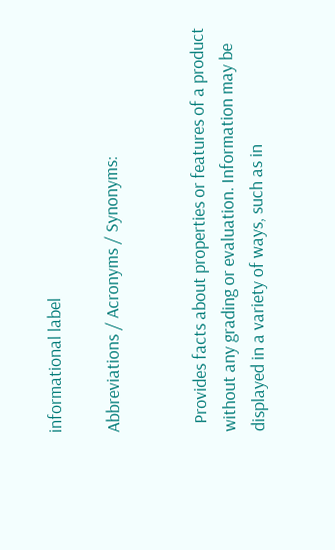informational label

Abbreviations / Acronyms / Synonyms:


  Provides facts about properties or features of a product without any grading or evaluation. Information may be displayed in a variety of ways, such as in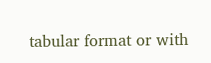tabular format or with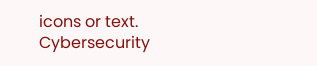icons or text.
Cybersecurity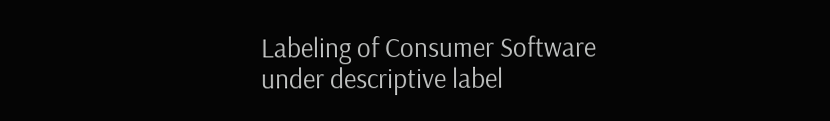Labeling of Consumer Software under descriptive label